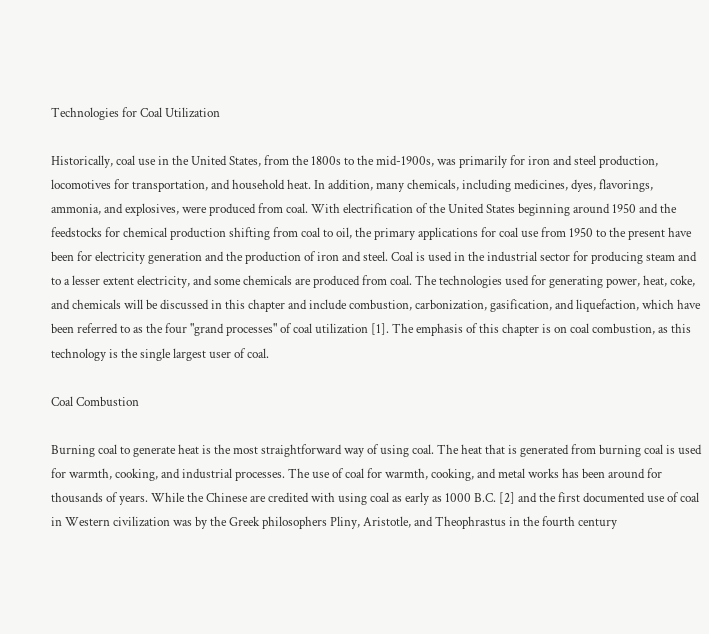Technologies for Coal Utilization

Historically, coal use in the United States, from the 1800s to the mid-1900s, was primarily for iron and steel production, locomotives for transportation, and household heat. In addition, many chemicals, including medicines, dyes, flavorings, ammonia, and explosives, were produced from coal. With electrification of the United States beginning around 1950 and the feedstocks for chemical production shifting from coal to oil, the primary applications for coal use from 1950 to the present have been for electricity generation and the production of iron and steel. Coal is used in the industrial sector for producing steam and to a lesser extent electricity, and some chemicals are produced from coal. The technologies used for generating power, heat, coke, and chemicals will be discussed in this chapter and include combustion, carbonization, gasification, and liquefaction, which have been referred to as the four "grand processes" of coal utilization [1]. The emphasis of this chapter is on coal combustion, as this technology is the single largest user of coal.

Coal Combustion

Burning coal to generate heat is the most straightforward way of using coal. The heat that is generated from burning coal is used for warmth, cooking, and industrial processes. The use of coal for warmth, cooking, and metal works has been around for thousands of years. While the Chinese are credited with using coal as early as 1000 B.C. [2] and the first documented use of coal in Western civilization was by the Greek philosophers Pliny, Aristotle, and Theophrastus in the fourth century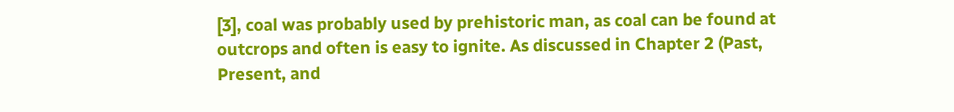[3], coal was probably used by prehistoric man, as coal can be found at outcrops and often is easy to ignite. As discussed in Chapter 2 (Past, Present, and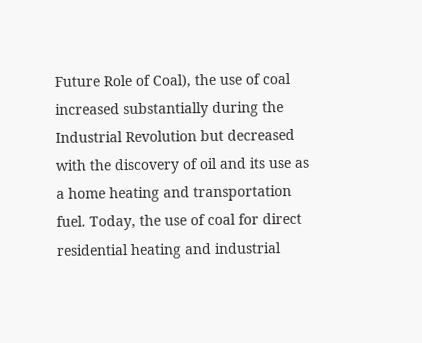Future Role of Coal), the use of coal increased substantially during the Industrial Revolution but decreased with the discovery of oil and its use as a home heating and transportation fuel. Today, the use of coal for direct residential heating and industrial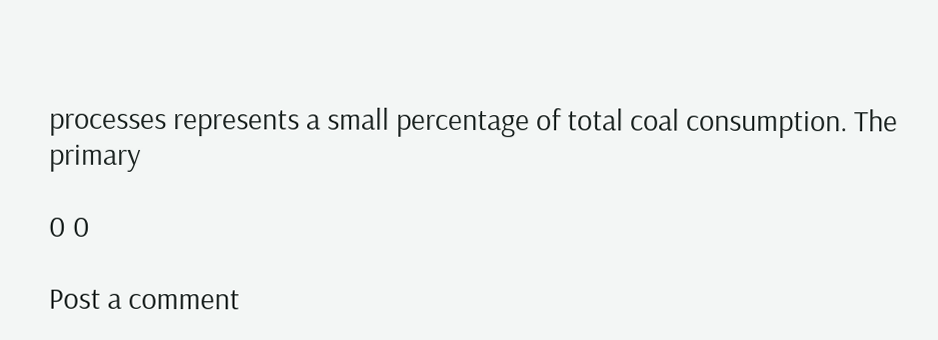processes represents a small percentage of total coal consumption. The primary

0 0

Post a comment